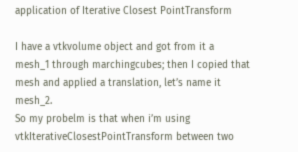application of Iterative Closest PointTransform

I have a vtkvolume object and got from it a mesh_1 through marchingcubes; then I copied that mesh and applied a translation, let’s name it mesh_2.
So my probelm is that when i’m using vtkIterativeClosestPointTransform between two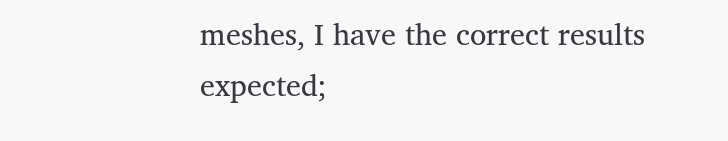meshes, I have the correct results expected;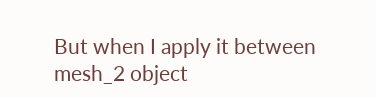But when I apply it between mesh_2 object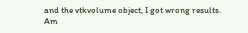and the vtkvolume object, I got wrong results.
Am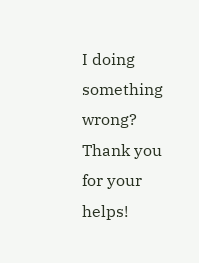I doing something wrong?
Thank you for your helps!